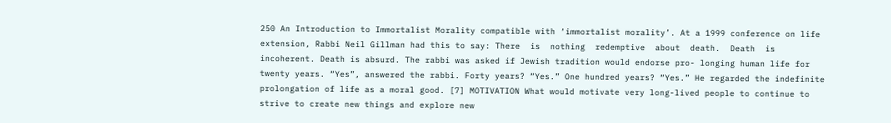250 An Introduction to Immortalist Morality compatible with ‘immortalist morality’. At a 1999 conference on life extension, Rabbi Neil Gillman had this to say: There  is  nothing  redemptive  about  death.  Death  is incoherent. Death is absurd. The rabbi was asked if Jewish tradition would endorse pro- longing human life for twenty years. “Yes”, answered the rabbi. Forty years? “Yes.” One hundred years? “Yes.” He regarded the indefinite prolongation of life as a moral good. [7] MOTIVATION What would motivate very long-lived people to continue to strive to create new things and explore new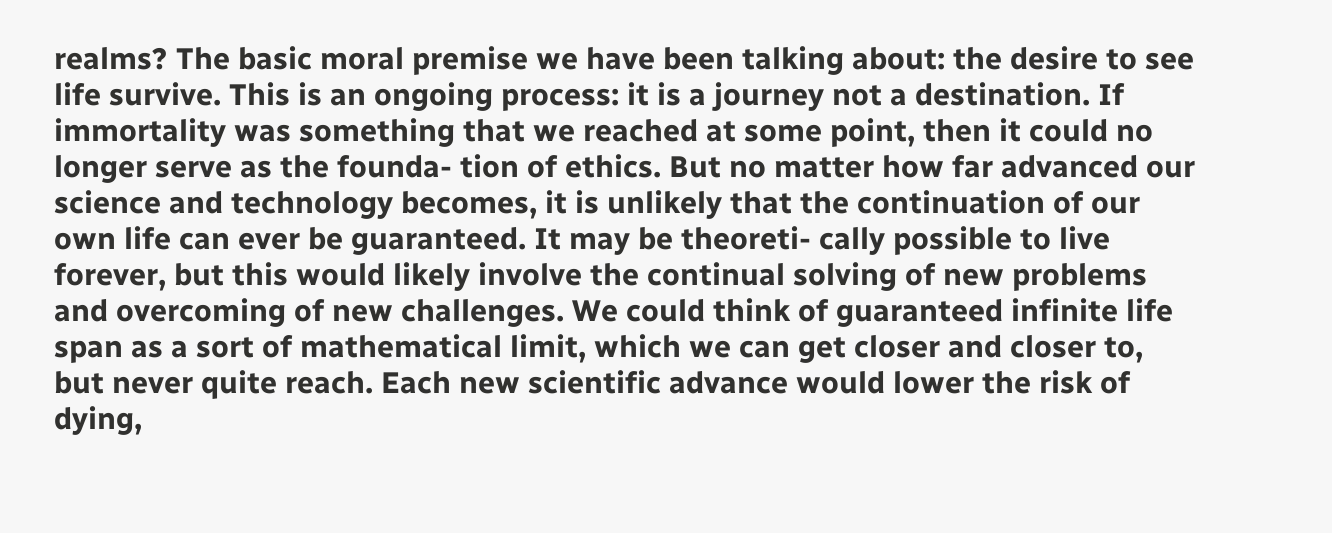realms? The basic moral premise we have been talking about: the desire to see life survive. This is an ongoing process: it is a journey not a destination. If immortality was something that we reached at some point, then it could no longer serve as the founda- tion of ethics. But no matter how far advanced our science and technology becomes, it is unlikely that the continuation of our own life can ever be guaranteed. It may be theoreti- cally possible to live forever, but this would likely involve the continual solving of new problems and overcoming of new challenges. We could think of guaranteed infinite life span as a sort of mathematical limit, which we can get closer and closer to, but never quite reach. Each new scientific advance would lower the risk of dying,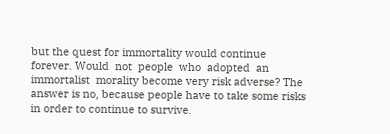but the quest for immortality would continue forever. Would  not  people  who  adopted  an  immortalist  morality become very risk adverse? The answer is no, because people have to take some risks in order to continue to survive.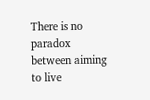There is no paradox between aiming to live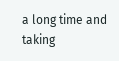a long time and taking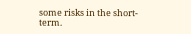some risks in the short-term.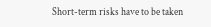Short-term risks have to be taken